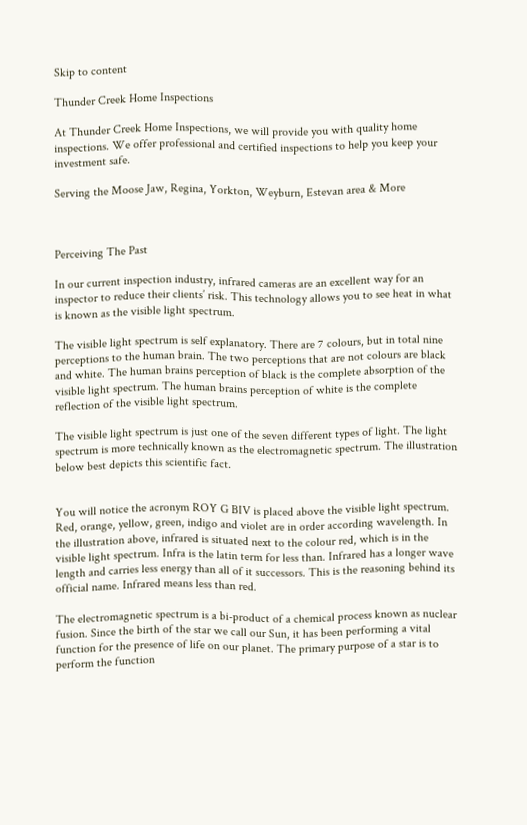Skip to content

Thunder Creek Home Inspections

At Thunder Creek Home Inspections, we will provide you with quality home inspections. We offer professional and certified inspections to help you keep your investment safe.

Serving the Moose Jaw, Regina, Yorkton, Weyburn, Estevan area & More



Perceiving The Past

In our current inspection industry, infrared cameras are an excellent way for an inspector to reduce their clients’ risk. This technology allows you to see heat in what is known as the visible light spectrum.

The visible light spectrum is self explanatory. There are 7 colours, but in total nine perceptions to the human brain. The two perceptions that are not colours are black and white. The human brains perception of black is the complete absorption of the visible light spectrum. The human brains perception of white is the complete reflection of the visible light spectrum.

The visible light spectrum is just one of the seven different types of light. The light spectrum is more technically known as the electromagnetic spectrum. The illustration below best depicts this scientific fact.


You will notice the acronym ROY G BIV is placed above the visible light spectrum. Red, orange, yellow, green, indigo and violet are in order according wavelength. In the illustration above, infrared is situated next to the colour red, which is in the visible light spectrum. Infra is the latin term for less than. Infrared has a longer wave length and carries less energy than all of it successors. This is the reasoning behind its official name. Infrared means less than red.

The electromagnetic spectrum is a bi-product of a chemical process known as nuclear fusion. Since the birth of the star we call our Sun, it has been performing a vital function for the presence of life on our planet. The primary purpose of a star is to perform the function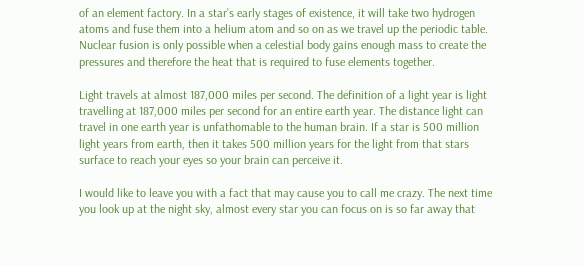of an element factory. In a star’s early stages of existence, it will take two hydrogen atoms and fuse them into a helium atom and so on as we travel up the periodic table. Nuclear fusion is only possible when a celestial body gains enough mass to create the pressures and therefore the heat that is required to fuse elements together.

Light travels at almost 187,000 miles per second. The definition of a light year is light travelling at 187,000 miles per second for an entire earth year. The distance light can travel in one earth year is unfathomable to the human brain. If a star is 500 million light years from earth, then it takes 500 million years for the light from that stars surface to reach your eyes so your brain can perceive it.

I would like to leave you with a fact that may cause you to call me crazy. The next time you look up at the night sky, almost every star you can focus on is so far away that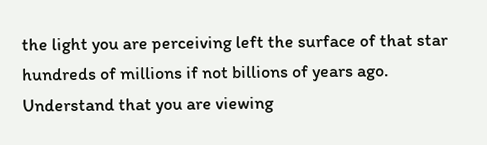the light you are perceiving left the surface of that star hundreds of millions if not billions of years ago. Understand that you are viewing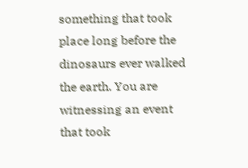something that took place long before the dinosaurs ever walked the earth. You are witnessing an event that took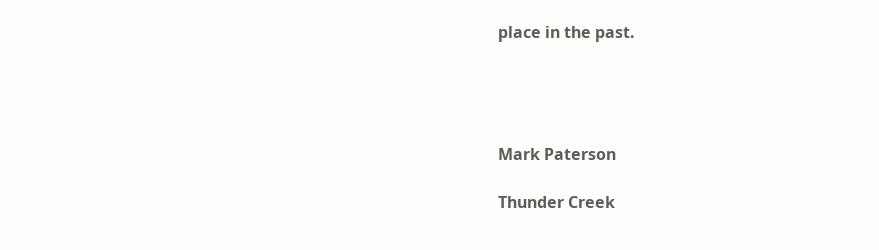place in the past.




Mark Paterson

Thunder Creek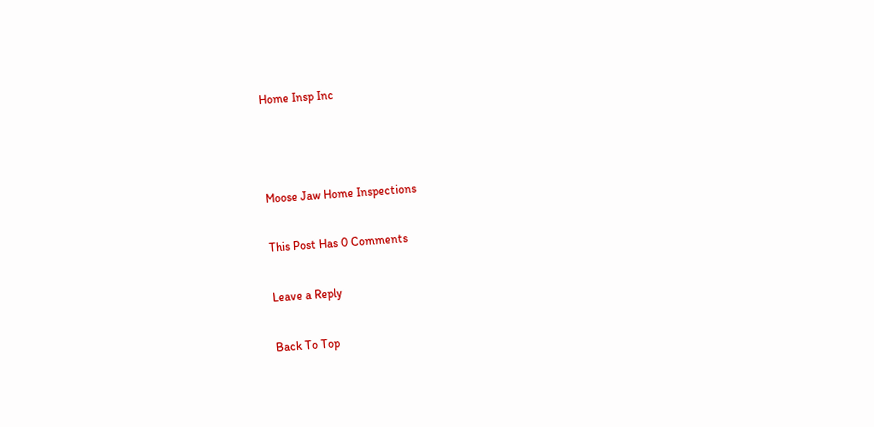Home Insp Inc



Moose Jaw Home Inspections

This Post Has 0 Comments

Leave a Reply

Back To Top